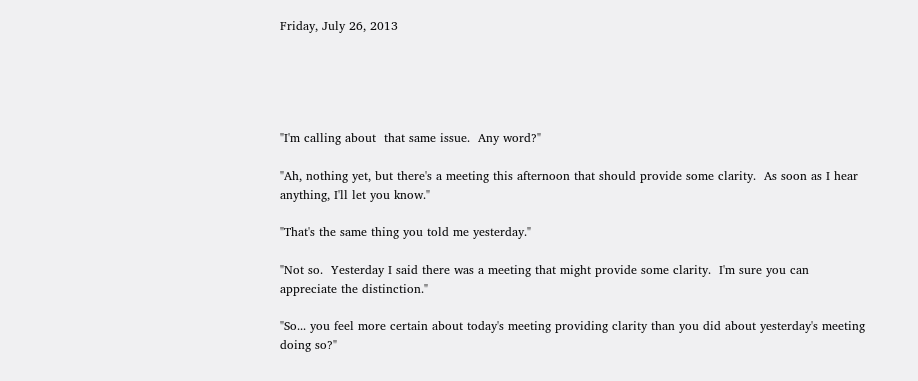Friday, July 26, 2013





"I'm calling about  that same issue.  Any word?"

"Ah, nothing yet, but there's a meeting this afternoon that should provide some clarity.  As soon as I hear anything, I'll let you know."

"That's the same thing you told me yesterday."

"Not so.  Yesterday I said there was a meeting that might provide some clarity.  I'm sure you can appreciate the distinction."

"So... you feel more certain about today's meeting providing clarity than you did about yesterday's meeting doing so?"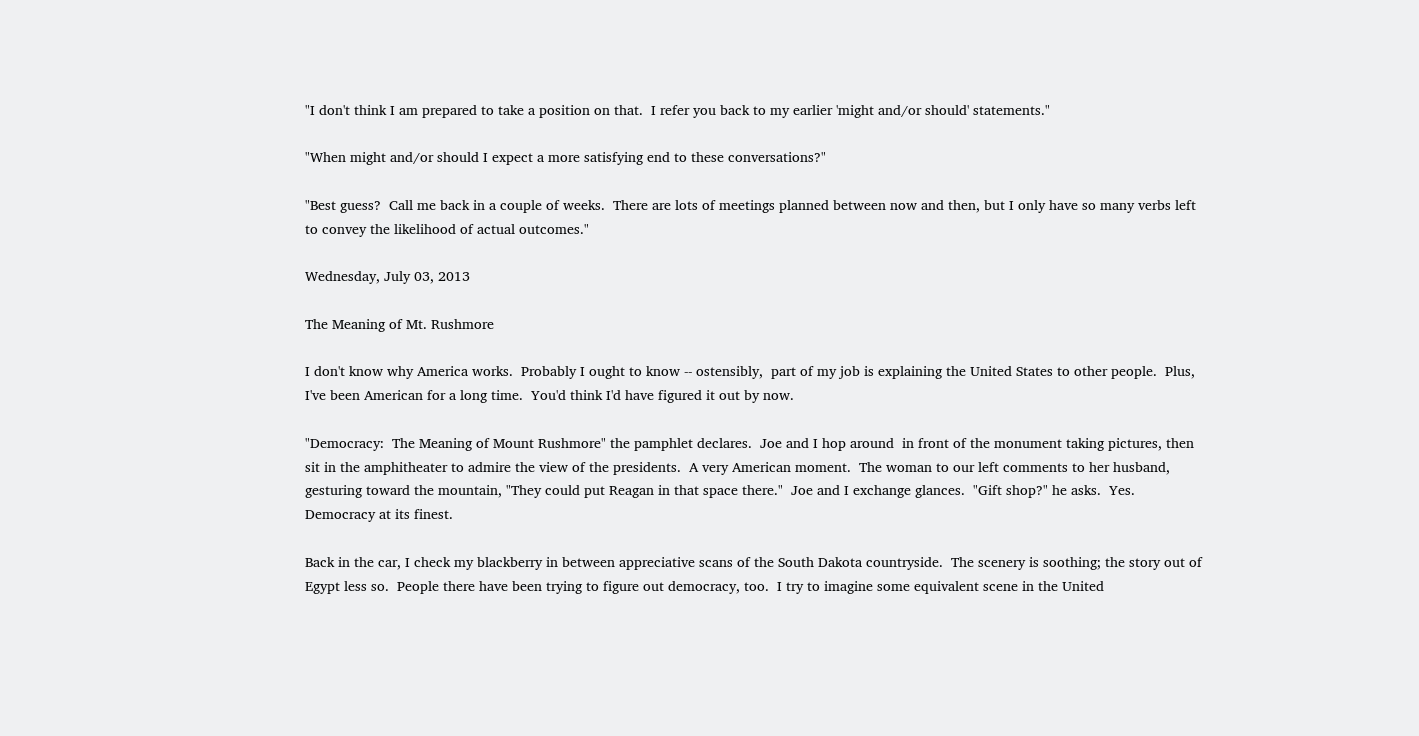"I don't think I am prepared to take a position on that.  I refer you back to my earlier 'might and/or should' statements."

"When might and/or should I expect a more satisfying end to these conversations?"

"Best guess?  Call me back in a couple of weeks.  There are lots of meetings planned between now and then, but I only have so many verbs left to convey the likelihood of actual outcomes."

Wednesday, July 03, 2013

The Meaning of Mt. Rushmore

I don't know why America works.  Probably I ought to know -- ostensibly,  part of my job is explaining the United States to other people.  Plus, I've been American for a long time.  You'd think I'd have figured it out by now.

"Democracy:  The Meaning of Mount Rushmore" the pamphlet declares.  Joe and I hop around  in front of the monument taking pictures, then sit in the amphitheater to admire the view of the presidents.  A very American moment.  The woman to our left comments to her husband, gesturing toward the mountain, "They could put Reagan in that space there."  Joe and I exchange glances.  "Gift shop?" he asks.  Yes.  Democracy at its finest.

Back in the car, I check my blackberry in between appreciative scans of the South Dakota countryside.  The scenery is soothing; the story out of Egypt less so.  People there have been trying to figure out democracy, too.  I try to imagine some equivalent scene in the United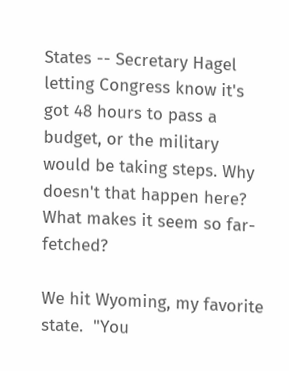States -- Secretary Hagel letting Congress know it's got 48 hours to pass a budget, or the military would be taking steps. Why doesn't that happen here?  What makes it seem so far-fetched?

We hit Wyoming, my favorite state.  "You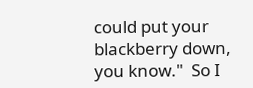could put your blackberry down, you know."  So I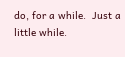do, for a while.  Just a little while.